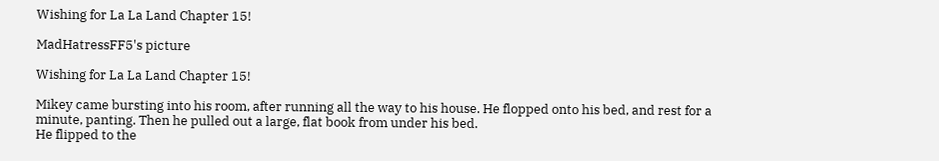Wishing for La La Land Chapter 15!

MadHatressFF5's picture

Wishing for La La Land Chapter 15!

Mikey came bursting into his room, after running all the way to his house. He flopped onto his bed, and rest for a minute, panting. Then he pulled out a large, flat book from under his bed.
He flipped to the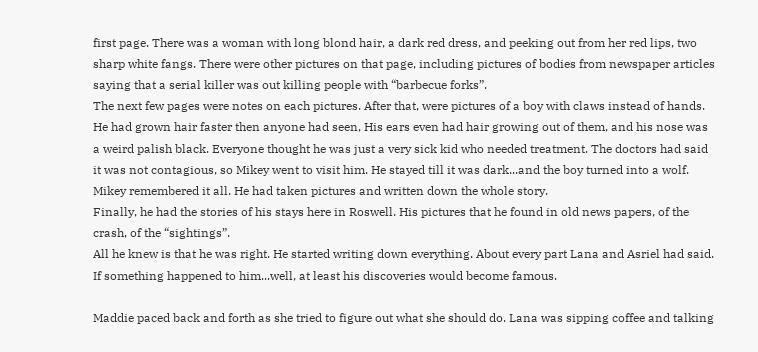first page. There was a woman with long blond hair, a dark red dress, and peeking out from her red lips, two sharp white fangs. There were other pictures on that page, including pictures of bodies from newspaper articles saying that a serial killer was out killing people with “barbecue forks”.
The next few pages were notes on each pictures. After that, were pictures of a boy with claws instead of hands. He had grown hair faster then anyone had seen, His ears even had hair growing out of them, and his nose was a weird palish black. Everyone thought he was just a very sick kid who needed treatment. The doctors had said it was not contagious, so Mikey went to visit him. He stayed till it was dark...and the boy turned into a wolf. Mikey remembered it all. He had taken pictures and written down the whole story.
Finally, he had the stories of his stays here in Roswell. His pictures that he found in old news papers, of the crash, of the “sightings”.
All he knew is that he was right. He started writing down everything. About every part Lana and Asriel had said. If something happened to him...well, at least his discoveries would become famous.

Maddie paced back and forth as she tried to figure out what she should do. Lana was sipping coffee and talking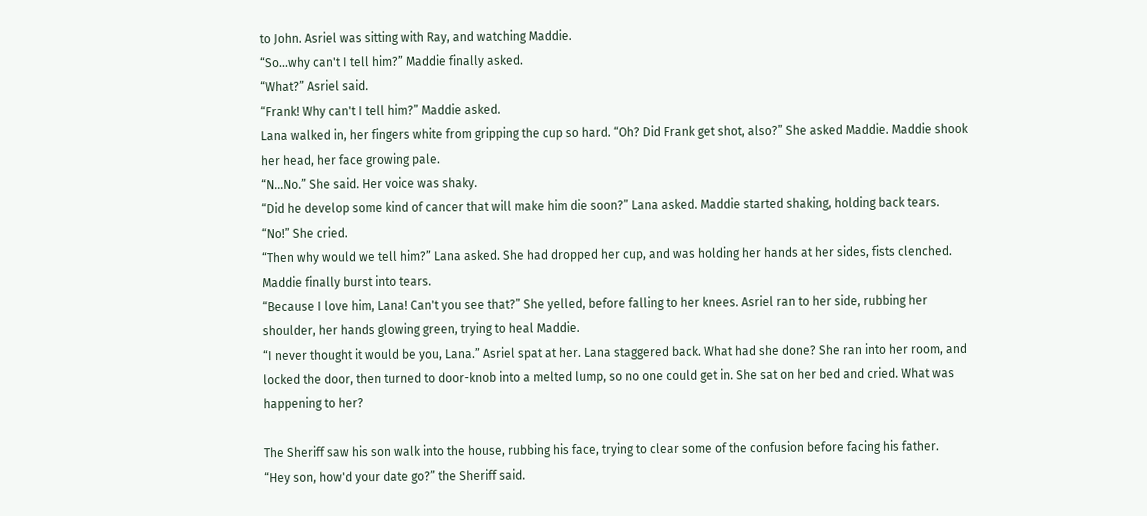to John. Asriel was sitting with Ray, and watching Maddie.
“So...why can't I tell him?” Maddie finally asked.
“What?” Asriel said.
“Frank! Why can't I tell him?” Maddie asked.
Lana walked in, her fingers white from gripping the cup so hard. “Oh? Did Frank get shot, also?” She asked Maddie. Maddie shook her head, her face growing pale.
“N...No.” She said. Her voice was shaky.
“Did he develop some kind of cancer that will make him die soon?” Lana asked. Maddie started shaking, holding back tears.
“No!” She cried.
“Then why would we tell him?” Lana asked. She had dropped her cup, and was holding her hands at her sides, fists clenched. Maddie finally burst into tears.
“Because I love him, Lana! Can't you see that?” She yelled, before falling to her knees. Asriel ran to her side, rubbing her shoulder, her hands glowing green, trying to heal Maddie.
“I never thought it would be you, Lana.” Asriel spat at her. Lana staggered back. What had she done? She ran into her room, and locked the door, then turned to door-knob into a melted lump, so no one could get in. She sat on her bed and cried. What was happening to her?

The Sheriff saw his son walk into the house, rubbing his face, trying to clear some of the confusion before facing his father.
“Hey son, how'd your date go?” the Sheriff said.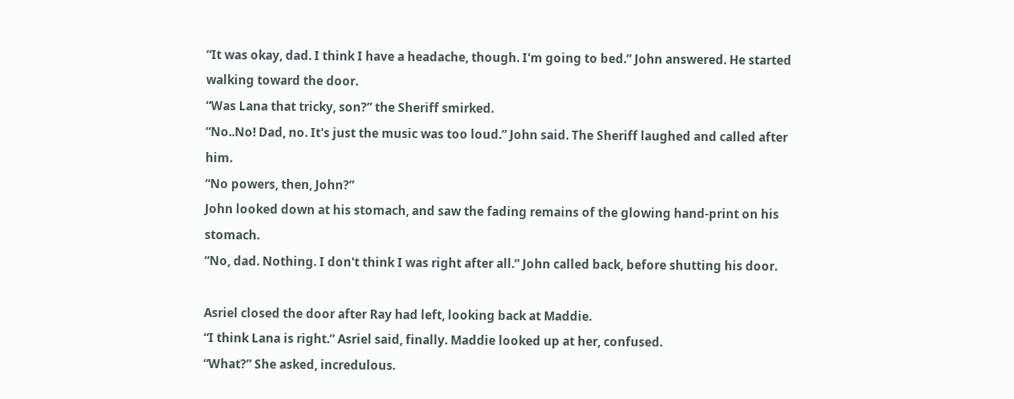“It was okay, dad. I think I have a headache, though. I'm going to bed.” John answered. He started walking toward the door.
“Was Lana that tricky, son?” the Sheriff smirked.
“No..No! Dad, no. It's just the music was too loud.” John said. The Sheriff laughed and called after him.
“No powers, then, John?”
John looked down at his stomach, and saw the fading remains of the glowing hand-print on his stomach.
“No, dad. Nothing. I don't think I was right after all.” John called back, before shutting his door.

Asriel closed the door after Ray had left, looking back at Maddie.
“I think Lana is right.” Asriel said, finally. Maddie looked up at her, confused.
“What?” She asked, incredulous.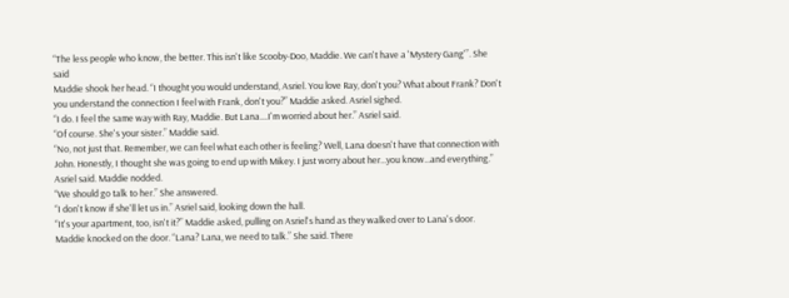“The less people who know, the better. This isn't like Scooby-Doo, Maddie. We can't have a 'Mystery Gang'”. She said
Maddie shook her head. “I thought you would understand, Asriel. You love Ray, don't you? What about Frank? Don't you understand the connection I feel with Frank, don't you?” Maddie asked. Asriel sighed.
“I do. I feel the same way with Ray, Maddie. But Lana....I'm worried about her.” Asriel said.
“Of course. She's your sister.” Maddie said.
“No, not just that. Remember, we can feel what each other is feeling? Well, Lana doesn't have that connection with John. Honestly, I thought she was going to end up with Mikey. I just worry about her...you know...and everything.” Asriel said. Maddie nodded.
“We should go talk to her.” She answered.
“I don't know if she'll let us in.” Asriel said, looking down the hall.
“It's your apartment, too, isn't it?” Maddie asked, pulling on Asriel's hand as they walked over to Lana's door.
Maddie knocked on the door. “Lana? Lana, we need to talk.” She said. There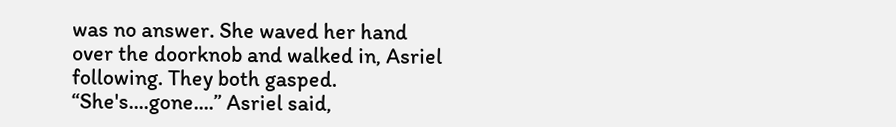was no answer. She waved her hand over the doorknob and walked in, Asriel following. They both gasped.
“She's....gone....” Asriel said,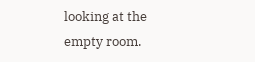looking at the empty room.